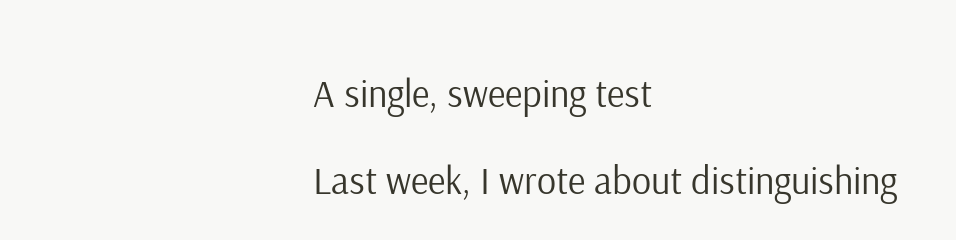A single, sweeping test

Last week, I wrote about distinguishing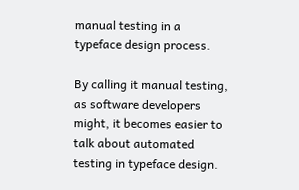manual testing in a typeface design process.

By calling it manual testing, as software developers might, it becomes easier to talk about automated testing in typeface design.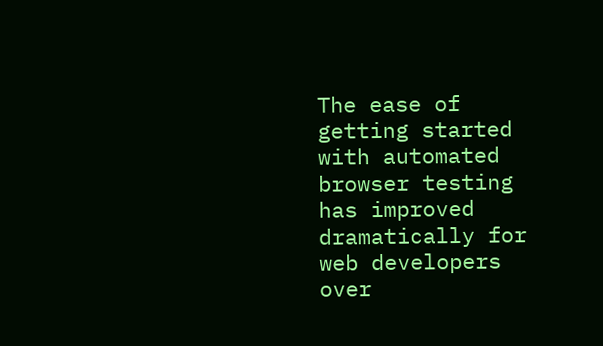The ease of getting started with automated browser testing has improved dramatically for web developers over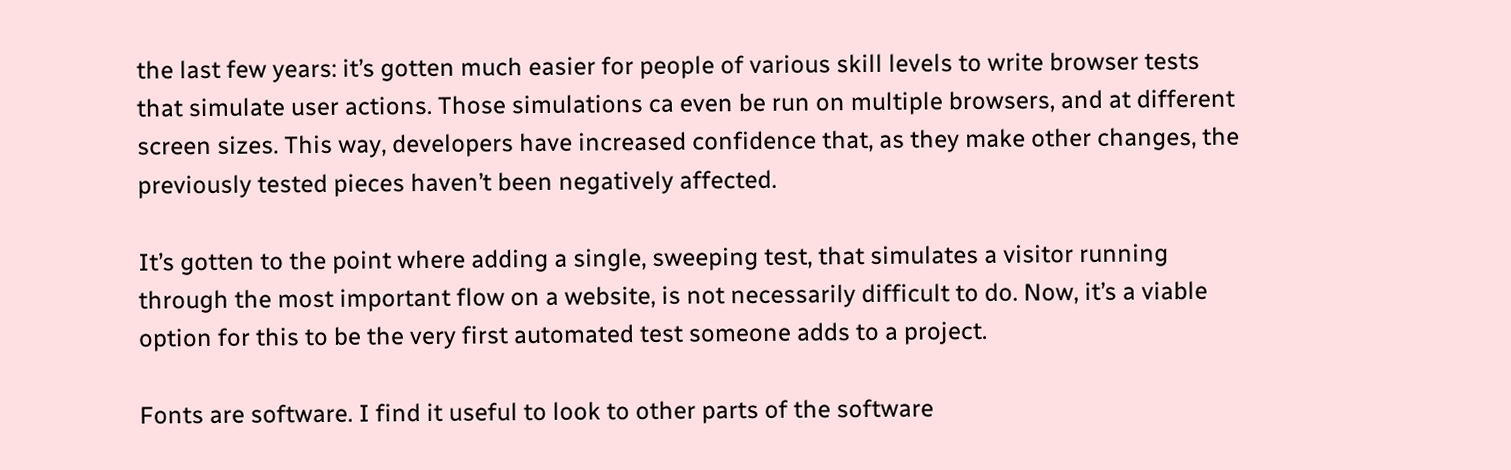the last few years: it’s gotten much easier for people of various skill levels to write browser tests that simulate user actions. Those simulations ca even be run on multiple browsers, and at different screen sizes. This way, developers have increased confidence that, as they make other changes, the previously tested pieces haven’t been negatively affected.

It’s gotten to the point where adding a single, sweeping test, that simulates a visitor running through the most important flow on a website, is not necessarily difficult to do. Now, it’s a viable option for this to be the very first automated test someone adds to a project.

Fonts are software. I find it useful to look to other parts of the software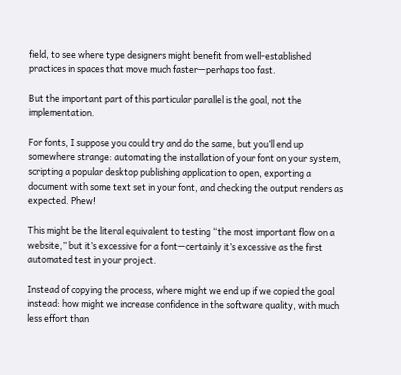field, to see where type designers might benefit from well-established practices in spaces that move much faster—perhaps too fast.

But the important part of this particular parallel is the goal, not the implementation.

For fonts, I suppose you could try and do the same, but you’ll end up somewhere strange: automating the installation of your font on your system, scripting a popular desktop publishing application to open, exporting a document with some text set in your font, and checking the output renders as expected. Phew!

This might be the literal equivalent to testing “the most important flow on a website,” but it’s excessive for a font—certainly it’s excessive as the first automated test in your project.

Instead of copying the process, where might we end up if we copied the goal instead: how might we increase confidence in the software quality, with much less effort than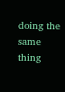doing the same thing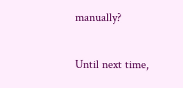manually?

Until next time,